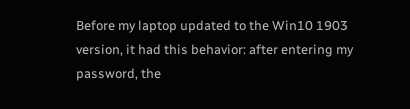Before my laptop updated to the Win10 1903 version, it had this behavior: after entering my password, the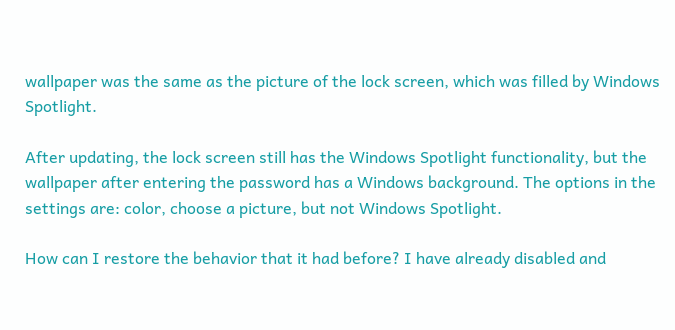wallpaper was the same as the picture of the lock screen, which was filled by Windows Spotlight.

After updating, the lock screen still has the Windows Spotlight functionality, but the wallpaper after entering the password has a Windows background. The options in the settings are: color, choose a picture, but not Windows Spotlight.

How can I restore the behavior that it had before? I have already disabled and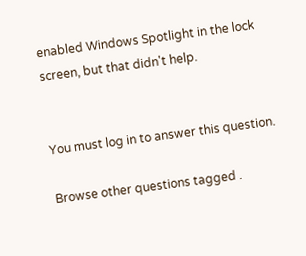enabled Windows Spotlight in the lock screen, but that didn't help.


You must log in to answer this question.

Browse other questions tagged .